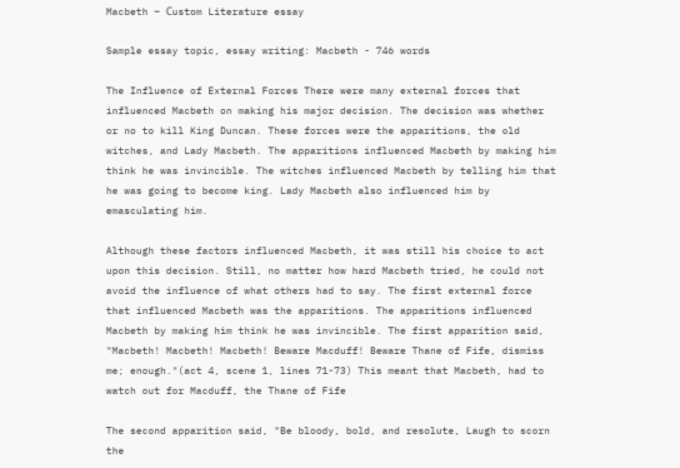Macbeth – Сustom Literature essay

Sample essay topic, essay writing: Macbeth - 746 words

The Influence of External Forces There were many external forces that influenced Macbeth on making his major decision. The decision was whether or no to kill King Duncan. These forces were the apparitions, the old witches, and Lady Macbeth. The apparitions influenced Macbeth by making him think he was invincible. The witches influenced Macbeth by telling him that he was going to become king. Lady Macbeth also influenced him by emasculating him.

Although these factors influenced Macbeth, it was still his choice to act upon this decision. Still, no matter how hard Macbeth tried, he could not avoid the influence of what others had to say. The first external force that influenced Macbeth was the apparitions. The apparitions influenced Macbeth by making him think he was invincible. The first apparition said, "Macbeth! Macbeth! Macbeth! Beware Macduff! Beware Thane of Fife, dismiss me; enough."(act 4, scene 1, lines 71-73) This meant that Macbeth, had to watch out for Macduff, the Thane of Fife

The second apparition said, "Be bloody, bold, and resolute, Laugh to scorn the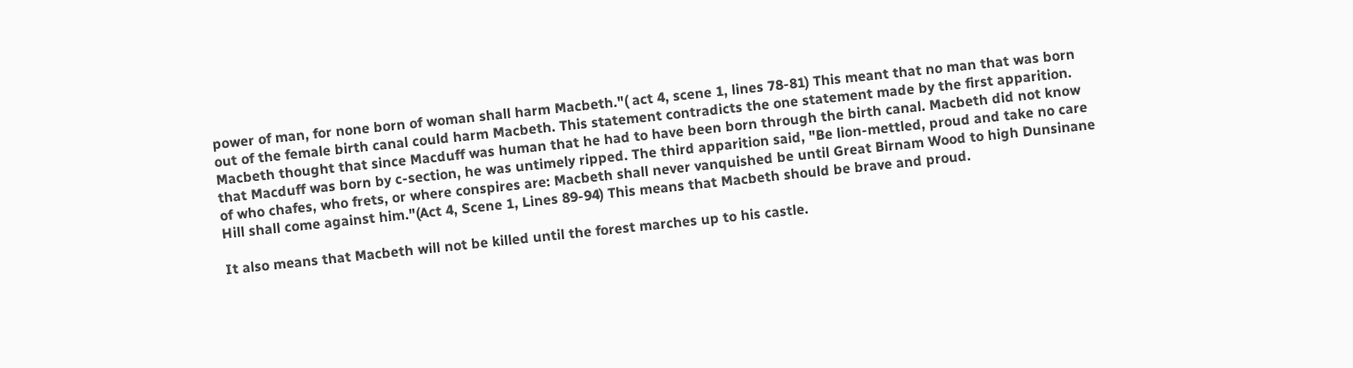power of man, for none born of woman shall harm Macbeth."( act 4, scene 1, lines 78-81) This meant that no man that was born out of the female birth canal could harm Macbeth. This statement contradicts the one statement made by the first apparition. Macbeth thought that since Macduff was human that he had to have been born through the birth canal. Macbeth did not know that Macduff was born by c-section, he was untimely ripped. The third apparition said, "Be lion-mettled, proud and take no care of who chafes, who frets, or where conspires are: Macbeth shall never vanquished be until Great Birnam Wood to high Dunsinane Hill shall come against him."(Act 4, Scene 1, Lines 89-94) This means that Macbeth should be brave and proud.

It also means that Macbeth will not be killed until the forest marches up to his castle.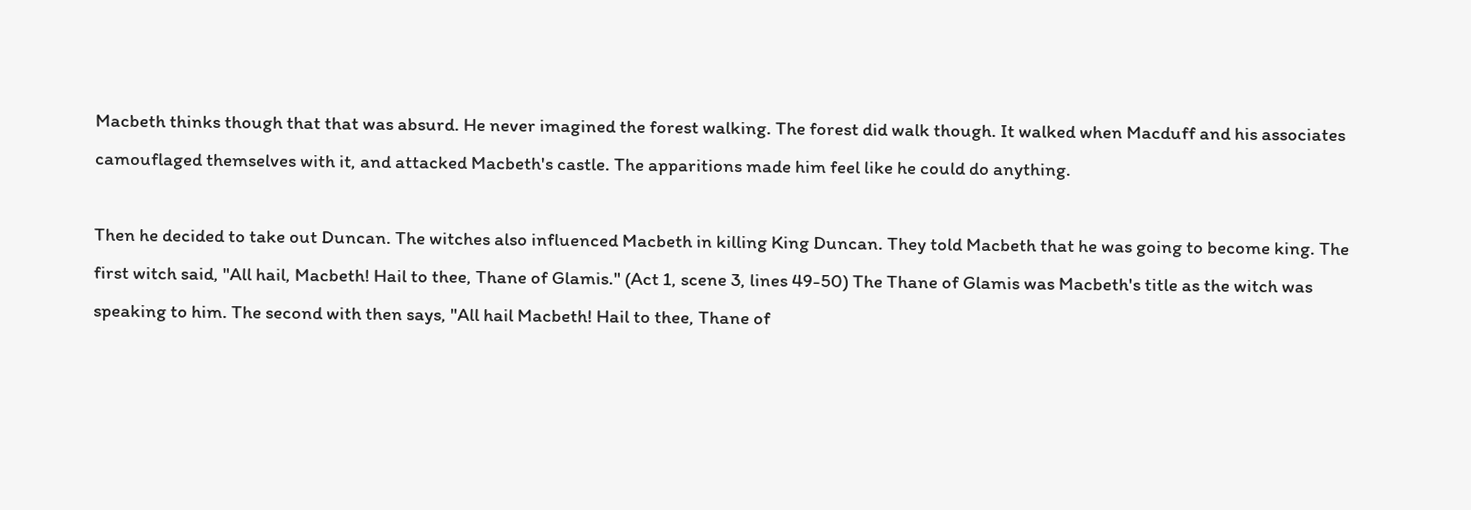Macbeth thinks though that that was absurd. He never imagined the forest walking. The forest did walk though. It walked when Macduff and his associates camouflaged themselves with it, and attacked Macbeth's castle. The apparitions made him feel like he could do anything.

Then he decided to take out Duncan. The witches also influenced Macbeth in killing King Duncan. They told Macbeth that he was going to become king. The first witch said, "All hail, Macbeth! Hail to thee, Thane of Glamis." (Act 1, scene 3, lines 49-50) The Thane of Glamis was Macbeth's title as the witch was speaking to him. The second with then says, "All hail Macbeth! Hail to thee, Thane of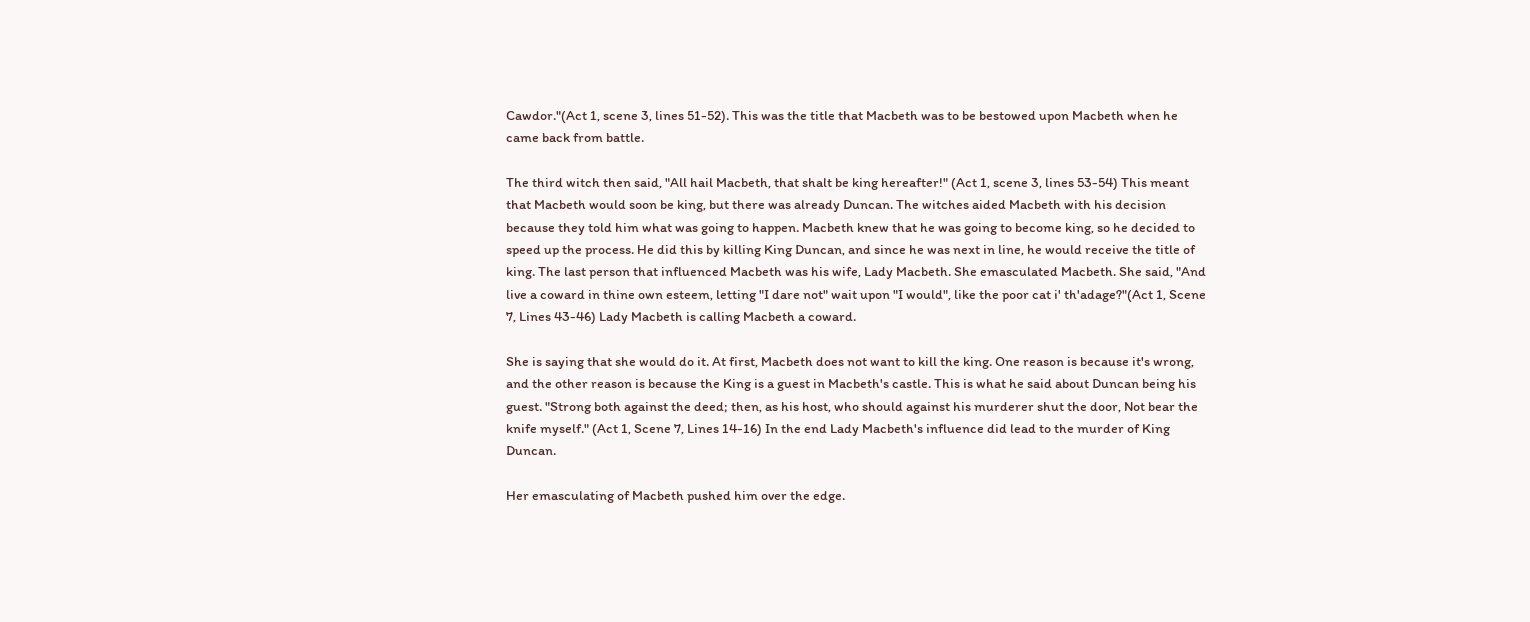Cawdor."(Act 1, scene 3, lines 51-52). This was the title that Macbeth was to be bestowed upon Macbeth when he came back from battle.

The third witch then said, "All hail Macbeth, that shalt be king hereafter!" (Act 1, scene 3, lines 53-54) This meant that Macbeth would soon be king, but there was already Duncan. The witches aided Macbeth with his decision because they told him what was going to happen. Macbeth knew that he was going to become king, so he decided to speed up the process. He did this by killing King Duncan, and since he was next in line, he would receive the title of king. The last person that influenced Macbeth was his wife, Lady Macbeth. She emasculated Macbeth. She said, "And live a coward in thine own esteem, letting "I dare not" wait upon "I would", like the poor cat i' th'adage?"(Act 1, Scene 7, Lines 43-46) Lady Macbeth is calling Macbeth a coward.

She is saying that she would do it. At first, Macbeth does not want to kill the king. One reason is because it's wrong, and the other reason is because the King is a guest in Macbeth's castle. This is what he said about Duncan being his guest. "Strong both against the deed; then, as his host, who should against his murderer shut the door, Not bear the knife myself." (Act 1, Scene 7, Lines 14-16) In the end Lady Macbeth's influence did lead to the murder of King Duncan.

Her emasculating of Macbeth pushed him over the edge.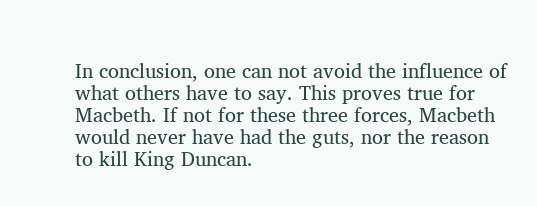In conclusion, one can not avoid the influence of what others have to say. This proves true for Macbeth. If not for these three forces, Macbeth would never have had the guts, nor the reason to kill King Duncan.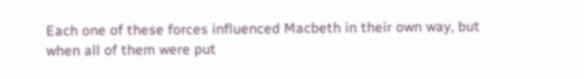Each one of these forces influenced Macbeth in their own way, but when all of them were put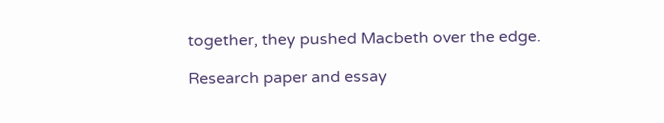together, they pushed Macbeth over the edge.

Research paper and essay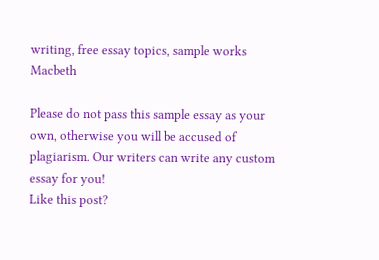writing, free essay topics, sample works Macbeth

Please do not pass this sample essay as your own, otherwise you will be accused of plagiarism. Our writers can write any custom essay for you!
Like this post?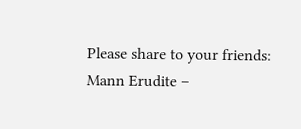Please share to your friends:
Mann Erudite –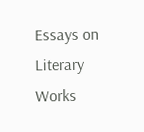Essays on Literary Works